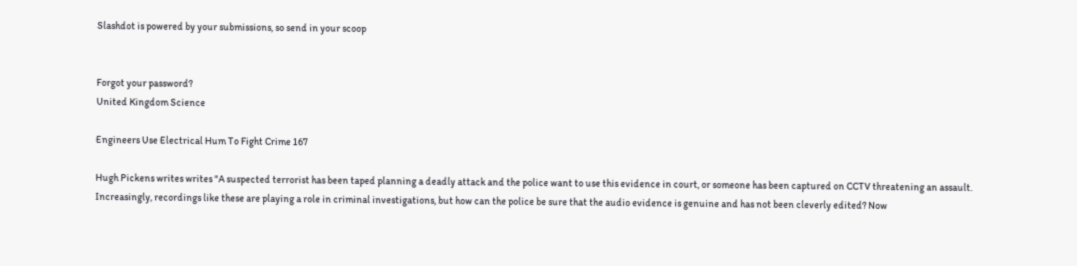Slashdot is powered by your submissions, so send in your scoop


Forgot your password?
United Kingdom Science

Engineers Use Electrical Hum To Fight Crime 167

Hugh Pickens writes writes "A suspected terrorist has been taped planning a deadly attack and the police want to use this evidence in court, or someone has been captured on CCTV threatening an assault. Increasingly, recordings like these are playing a role in criminal investigations, but how can the police be sure that the audio evidence is genuine and has not been cleverly edited? Now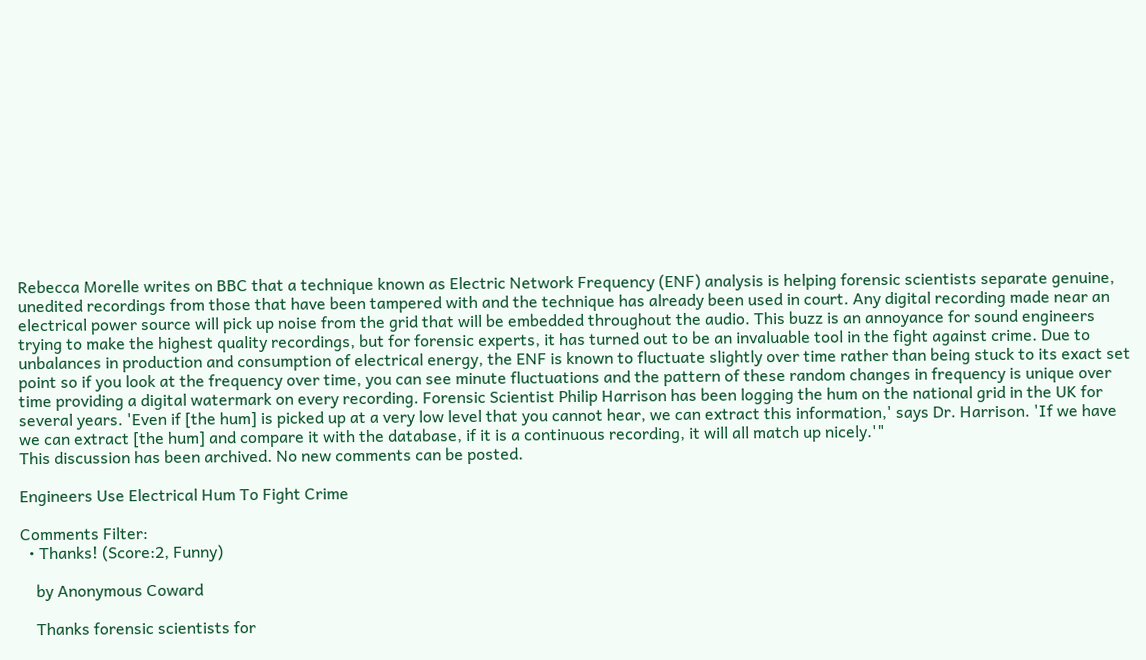Rebecca Morelle writes on BBC that a technique known as Electric Network Frequency (ENF) analysis is helping forensic scientists separate genuine, unedited recordings from those that have been tampered with and the technique has already been used in court. Any digital recording made near an electrical power source will pick up noise from the grid that will be embedded throughout the audio. This buzz is an annoyance for sound engineers trying to make the highest quality recordings, but for forensic experts, it has turned out to be an invaluable tool in the fight against crime. Due to unbalances in production and consumption of electrical energy, the ENF is known to fluctuate slightly over time rather than being stuck to its exact set point so if you look at the frequency over time, you can see minute fluctuations and the pattern of these random changes in frequency is unique over time providing a digital watermark on every recording. Forensic Scientist Philip Harrison has been logging the hum on the national grid in the UK for several years. 'Even if [the hum] is picked up at a very low level that you cannot hear, we can extract this information,' says Dr. Harrison. 'If we have we can extract [the hum] and compare it with the database, if it is a continuous recording, it will all match up nicely.'"
This discussion has been archived. No new comments can be posted.

Engineers Use Electrical Hum To Fight Crime

Comments Filter:
  • Thanks! (Score:2, Funny)

    by Anonymous Coward

    Thanks forensic scientists for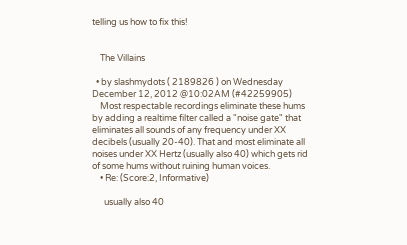telling us how to fix this!


    The Villains

  • by slashmydots ( 2189826 ) on Wednesday December 12, 2012 @10:02AM (#42259905)
    Most respectable recordings eliminate these hums by adding a realtime filter called a "noise gate" that eliminates all sounds of any frequency under XX decibels (usually 20-40). That and most eliminate all noises under XX Hertz (usually also 40) which gets rid of some hums without ruining human voices.
    • Re: (Score:2, Informative)

      usually also 40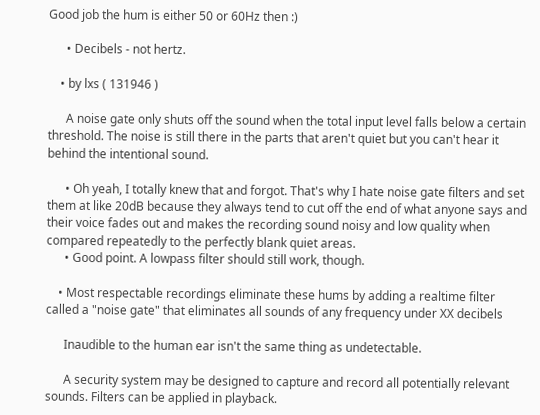Good job the hum is either 50 or 60Hz then :)

      • Decibels - not hertz.

    • by lxs ( 131946 )

      A noise gate only shuts off the sound when the total input level falls below a certain threshold. The noise is still there in the parts that aren't quiet but you can't hear it behind the intentional sound.

      • Oh yeah, I totally knew that and forgot. That's why I hate noise gate filters and set them at like 20dB because they always tend to cut off the end of what anyone says and their voice fades out and makes the recording sound noisy and low quality when compared repeatedly to the perfectly blank quiet areas.
      • Good point. A lowpass filter should still work, though.

    • Most respectable recordings eliminate these hums by adding a realtime filter called a "noise gate" that eliminates all sounds of any frequency under XX decibels

      Inaudible to the human ear isn't the same thing as undetectable.

      A security system may be designed to capture and record all potentially relevant sounds. Filters can be applied in playback.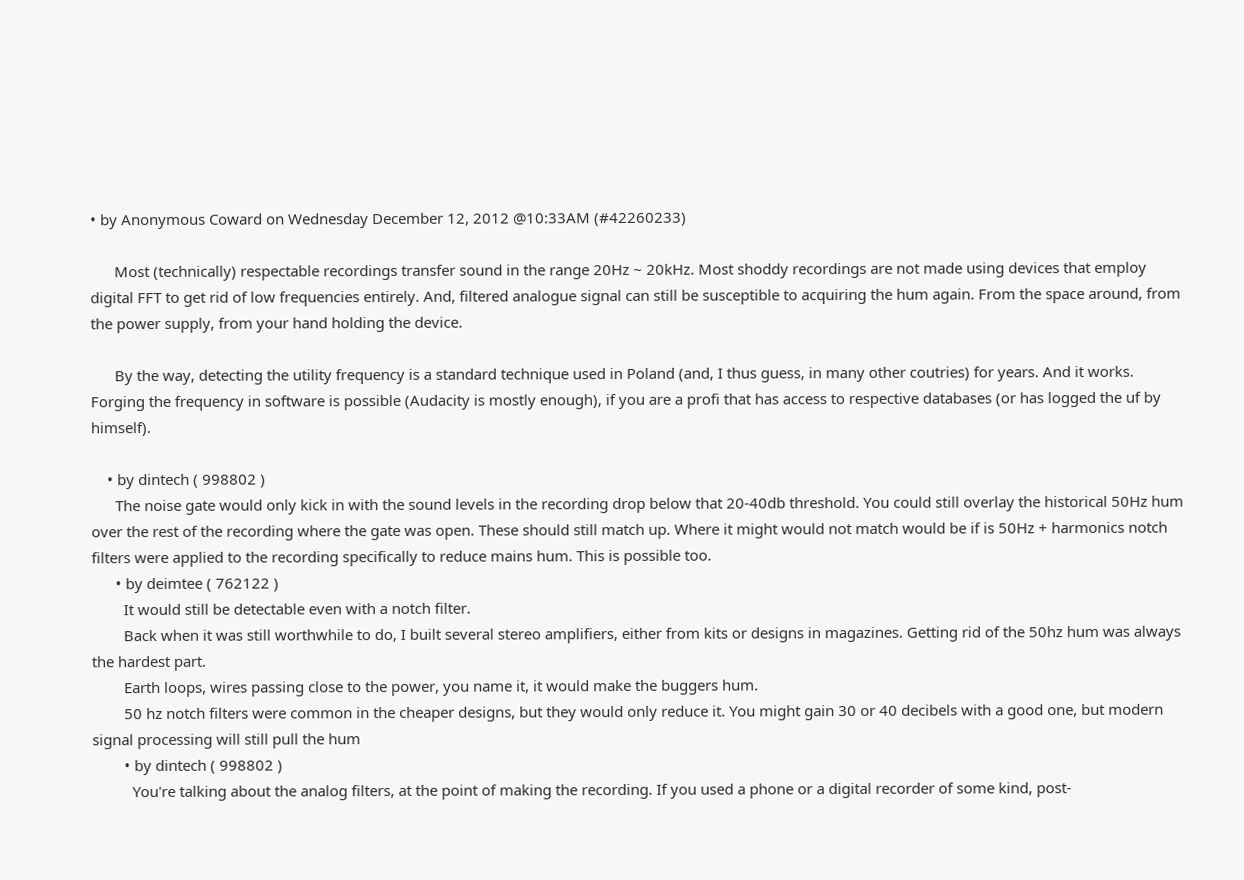• by Anonymous Coward on Wednesday December 12, 2012 @10:33AM (#42260233)

      Most (technically) respectable recordings transfer sound in the range 20Hz ~ 20kHz. Most shoddy recordings are not made using devices that employ digital FFT to get rid of low frequencies entirely. And, filtered analogue signal can still be susceptible to acquiring the hum again. From the space around, from the power supply, from your hand holding the device.

      By the way, detecting the utility frequency is a standard technique used in Poland (and, I thus guess, in many other coutries) for years. And it works. Forging the frequency in software is possible (Audacity is mostly enough), if you are a profi that has access to respective databases (or has logged the uf by himself).

    • by dintech ( 998802 )
      The noise gate would only kick in with the sound levels in the recording drop below that 20-40db threshold. You could still overlay the historical 50Hz hum over the rest of the recording where the gate was open. These should still match up. Where it might would not match would be if is 50Hz + harmonics notch filters were applied to the recording specifically to reduce mains hum. This is possible too.
      • by deimtee ( 762122 )
        It would still be detectable even with a notch filter.
        Back when it was still worthwhile to do, I built several stereo amplifiers, either from kits or designs in magazines. Getting rid of the 50hz hum was always the hardest part.
        Earth loops, wires passing close to the power, you name it, it would make the buggers hum.
        50 hz notch filters were common in the cheaper designs, but they would only reduce it. You might gain 30 or 40 decibels with a good one, but modern signal processing will still pull the hum
        • by dintech ( 998802 )
          You're talking about the analog filters, at the point of making the recording. If you used a phone or a digital recorder of some kind, post-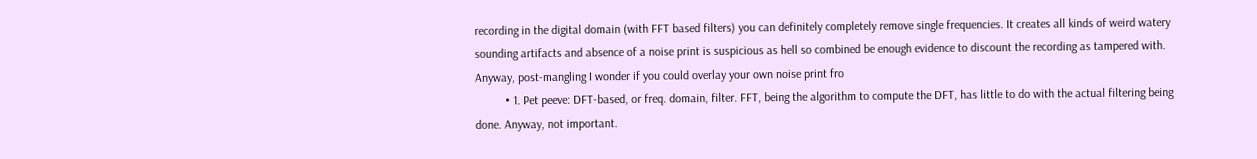recording in the digital domain (with FFT based filters) you can definitely completely remove single frequencies. It creates all kinds of weird watery sounding artifacts and absence of a noise print is suspicious as hell so combined be enough evidence to discount the recording as tampered with. Anyway, post-mangling I wonder if you could overlay your own noise print fro
          • 1. Pet peeve: DFT-based, or freq. domain, filter. FFT, being the algorithm to compute the DFT, has little to do with the actual filtering being done. Anyway, not important.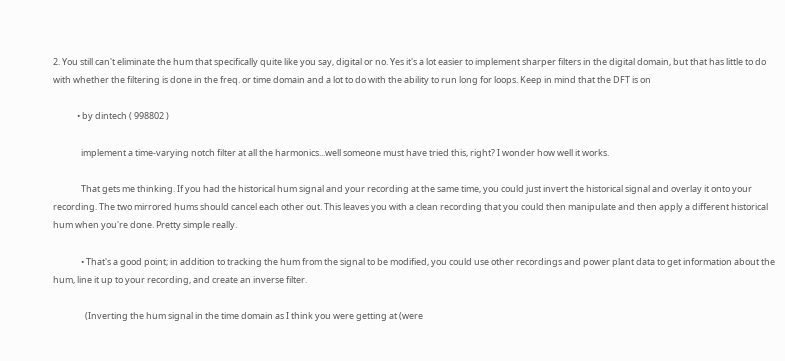2. You still can't eliminate the hum that specifically quite like you say, digital or no. Yes it's a lot easier to implement sharper filters in the digital domain, but that has little to do with whether the filtering is done in the freq. or time domain and a lot to do with the ability to run long for loops. Keep in mind that the DFT is on

            • by dintech ( 998802 )

              implement a time-varying notch filter at all the harmonics...well someone must have tried this, right? I wonder how well it works.

              That gets me thinking. If you had the historical hum signal and your recording at the same time, you could just invert the historical signal and overlay it onto your recording. The two mirrored hums should cancel each other out. This leaves you with a clean recording that you could then manipulate and then apply a different historical hum when you're done. Pretty simple really.

              • That's a good point; in addition to tracking the hum from the signal to be modified, you could use other recordings and power plant data to get information about the hum, line it up to your recording, and create an inverse filter.

                (Inverting the hum signal in the time domain as I think you were getting at (were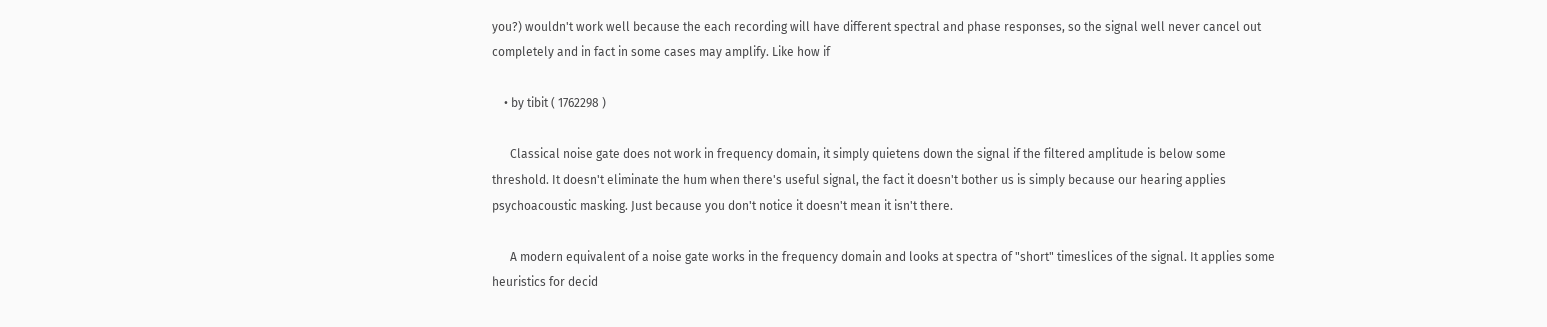you?) wouldn't work well because the each recording will have different spectral and phase responses, so the signal well never cancel out completely and in fact in some cases may amplify. Like how if

    • by tibit ( 1762298 )

      Classical noise gate does not work in frequency domain, it simply quietens down the signal if the filtered amplitude is below some threshold. It doesn't eliminate the hum when there's useful signal, the fact it doesn't bother us is simply because our hearing applies psychoacoustic masking. Just because you don't notice it doesn't mean it isn't there.

      A modern equivalent of a noise gate works in the frequency domain and looks at spectra of "short" timeslices of the signal. It applies some heuristics for decid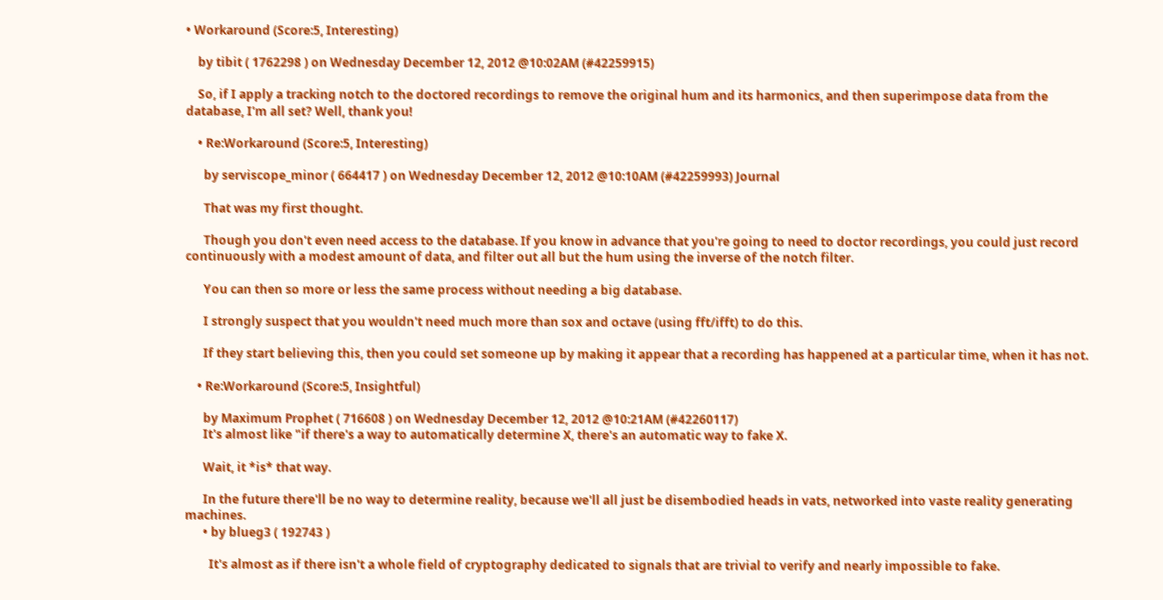• Workaround (Score:5, Interesting)

    by tibit ( 1762298 ) on Wednesday December 12, 2012 @10:02AM (#42259915)

    So, if I apply a tracking notch to the doctored recordings to remove the original hum and its harmonics, and then superimpose data from the database, I'm all set? Well, thank you!

    • Re:Workaround (Score:5, Interesting)

      by serviscope_minor ( 664417 ) on Wednesday December 12, 2012 @10:10AM (#42259993) Journal

      That was my first thought.

      Though you don't even need access to the database. If you know in advance that you're going to need to doctor recordings, you could just record continuously with a modest amount of data, and filter out all but the hum using the inverse of the notch filter.

      You can then so more or less the same process without needing a big database.

      I strongly suspect that you wouldn't need much more than sox and octave (using fft/ifft) to do this.

      If they start believing this, then you could set someone up by making it appear that a recording has happened at a particular time, when it has not.

    • Re:Workaround (Score:5, Insightful)

      by Maximum Prophet ( 716608 ) on Wednesday December 12, 2012 @10:21AM (#42260117)
      It's almost like "if there's a way to automatically determine X, there's an automatic way to fake X.

      Wait, it *is* that way.

      In the future there'll be no way to determine reality, because we'll all just be disembodied heads in vats, networked into vaste reality generating machines.
      • by blueg3 ( 192743 )

        It's almost as if there isn't a whole field of cryptography dedicated to signals that are trivial to verify and nearly impossible to fake.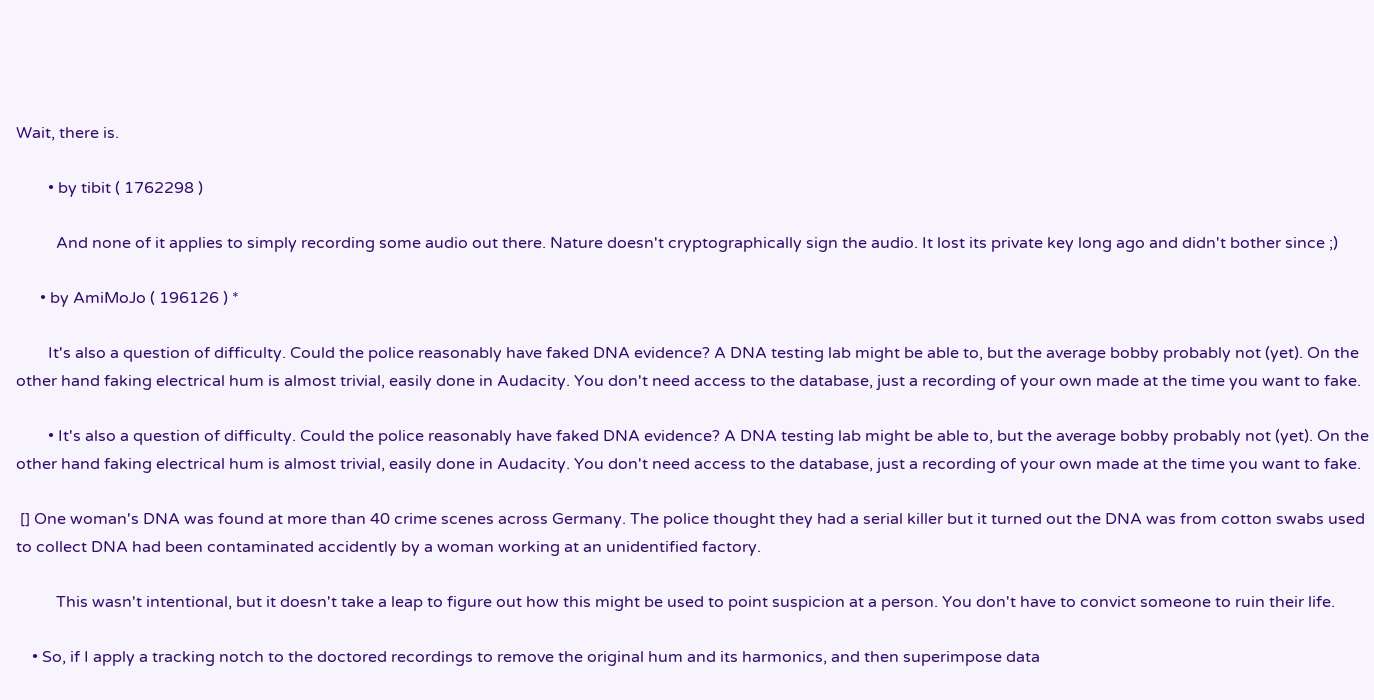Wait, there is.

        • by tibit ( 1762298 )

          And none of it applies to simply recording some audio out there. Nature doesn't cryptographically sign the audio. It lost its private key long ago and didn't bother since ;)

      • by AmiMoJo ( 196126 ) *

        It's also a question of difficulty. Could the police reasonably have faked DNA evidence? A DNA testing lab might be able to, but the average bobby probably not (yet). On the other hand faking electrical hum is almost trivial, easily done in Audacity. You don't need access to the database, just a recording of your own made at the time you want to fake.

        • It's also a question of difficulty. Could the police reasonably have faked DNA evidence? A DNA testing lab might be able to, but the average bobby probably not (yet). On the other hand faking electrical hum is almost trivial, easily done in Audacity. You don't need access to the database, just a recording of your own made at the time you want to fake.

 [] One woman's DNA was found at more than 40 crime scenes across Germany. The police thought they had a serial killer but it turned out the DNA was from cotton swabs used to collect DNA had been contaminated accidently by a woman working at an unidentified factory.

          This wasn't intentional, but it doesn't take a leap to figure out how this might be used to point suspicion at a person. You don't have to convict someone to ruin their life.

    • So, if I apply a tracking notch to the doctored recordings to remove the original hum and its harmonics, and then superimpose data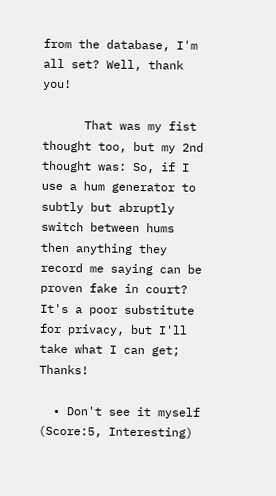from the database, I'm all set? Well, thank you!

      That was my fist thought too, but my 2nd thought was: So, if I use a hum generator to subtly but abruptly switch between hums then anything they record me saying can be proven fake in court? It's a poor substitute for privacy, but I'll take what I can get; Thanks!

  • Don't see it myself (Score:5, Interesting)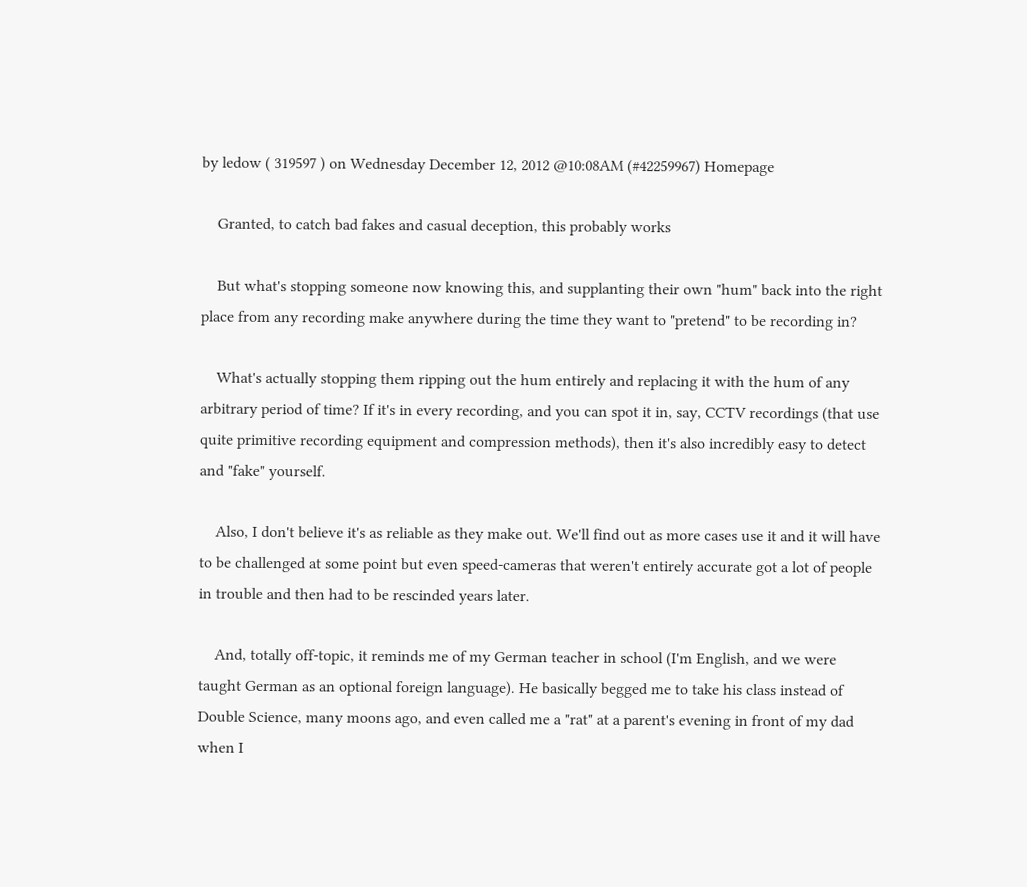by ledow ( 319597 ) on Wednesday December 12, 2012 @10:08AM (#42259967) Homepage

    Granted, to catch bad fakes and casual deception, this probably works

    But what's stopping someone now knowing this, and supplanting their own "hum" back into the right place from any recording make anywhere during the time they want to "pretend" to be recording in?

    What's actually stopping them ripping out the hum entirely and replacing it with the hum of any arbitrary period of time? If it's in every recording, and you can spot it in, say, CCTV recordings (that use quite primitive recording equipment and compression methods), then it's also incredibly easy to detect and "fake" yourself.

    Also, I don't believe it's as reliable as they make out. We'll find out as more cases use it and it will have to be challenged at some point but even speed-cameras that weren't entirely accurate got a lot of people in trouble and then had to be rescinded years later.

    And, totally off-topic, it reminds me of my German teacher in school (I'm English, and we were taught German as an optional foreign language). He basically begged me to take his class instead of Double Science, many moons ago, and even called me a "rat" at a parent's evening in front of my dad when I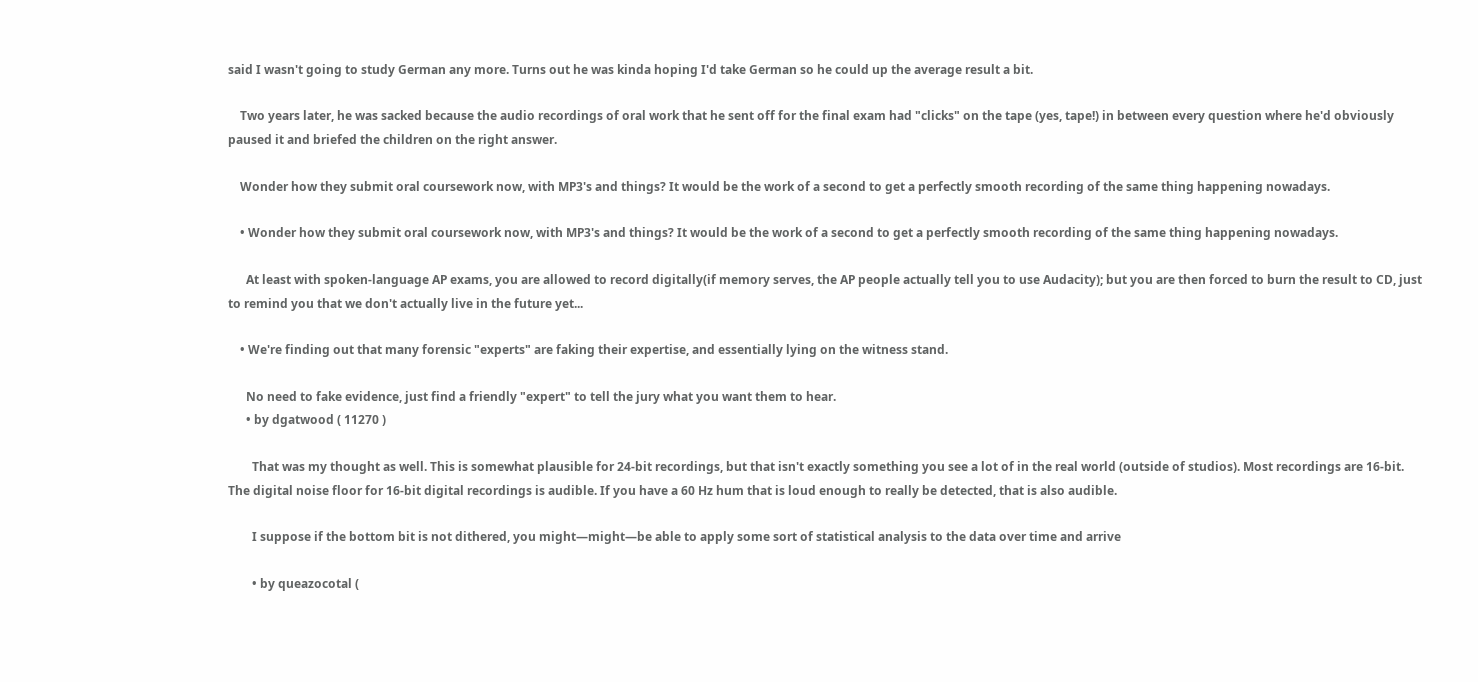said I wasn't going to study German any more. Turns out he was kinda hoping I'd take German so he could up the average result a bit.

    Two years later, he was sacked because the audio recordings of oral work that he sent off for the final exam had "clicks" on the tape (yes, tape!) in between every question where he'd obviously paused it and briefed the children on the right answer.

    Wonder how they submit oral coursework now, with MP3's and things? It would be the work of a second to get a perfectly smooth recording of the same thing happening nowadays.

    • Wonder how they submit oral coursework now, with MP3's and things? It would be the work of a second to get a perfectly smooth recording of the same thing happening nowadays.

      At least with spoken-language AP exams, you are allowed to record digitally(if memory serves, the AP people actually tell you to use Audacity); but you are then forced to burn the result to CD, just to remind you that we don't actually live in the future yet...

    • We're finding out that many forensic "experts" are faking their expertise, and essentially lying on the witness stand.

      No need to fake evidence, just find a friendly "expert" to tell the jury what you want them to hear.
      • by dgatwood ( 11270 )

        That was my thought as well. This is somewhat plausible for 24-bit recordings, but that isn't exactly something you see a lot of in the real world (outside of studios). Most recordings are 16-bit. The digital noise floor for 16-bit digital recordings is audible. If you have a 60 Hz hum that is loud enough to really be detected, that is also audible.

        I suppose if the bottom bit is not dithered, you might—might—be able to apply some sort of statistical analysis to the data over time and arrive

        • by queazocotal (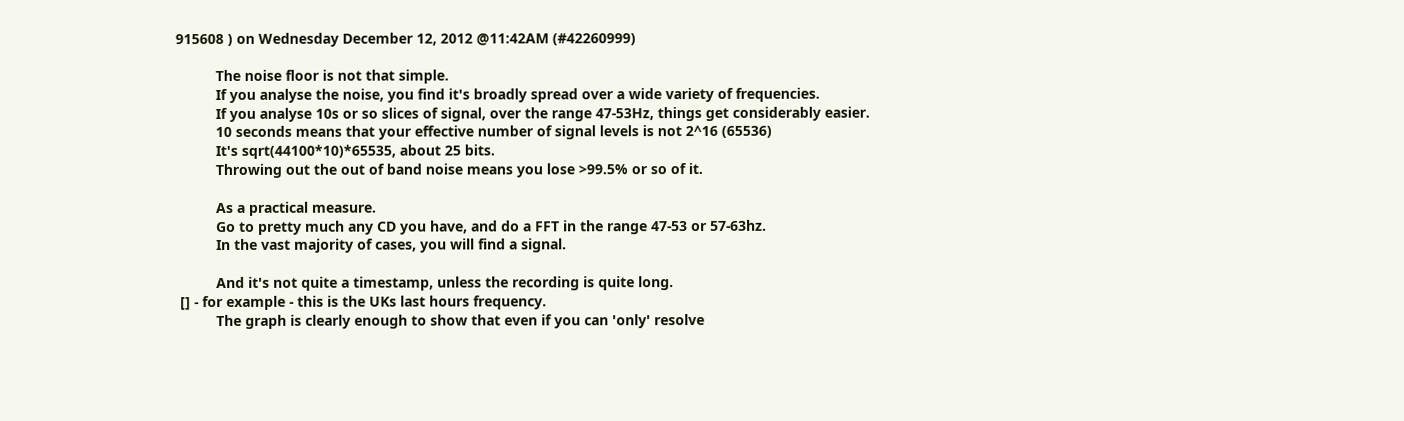915608 ) on Wednesday December 12, 2012 @11:42AM (#42260999)

          The noise floor is not that simple.
          If you analyse the noise, you find it's broadly spread over a wide variety of frequencies.
          If you analyse 10s or so slices of signal, over the range 47-53Hz, things get considerably easier.
          10 seconds means that your effective number of signal levels is not 2^16 (65536)
          It's sqrt(44100*10)*65535, about 25 bits.
          Throwing out the out of band noise means you lose >99.5% or so of it.

          As a practical measure.
          Go to pretty much any CD you have, and do a FFT in the range 47-53 or 57-63hz.
          In the vast majority of cases, you will find a signal.

          And it's not quite a timestamp, unless the recording is quite long.
 [] - for example - this is the UKs last hours frequency.
          The graph is clearly enough to show that even if you can 'only' resolve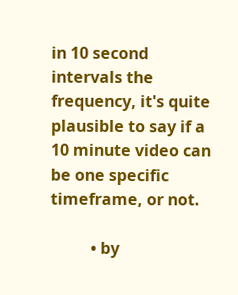in 10 second intervals the frequency, it's quite plausible to say if a 10 minute video can be one specific timeframe, or not.

          • by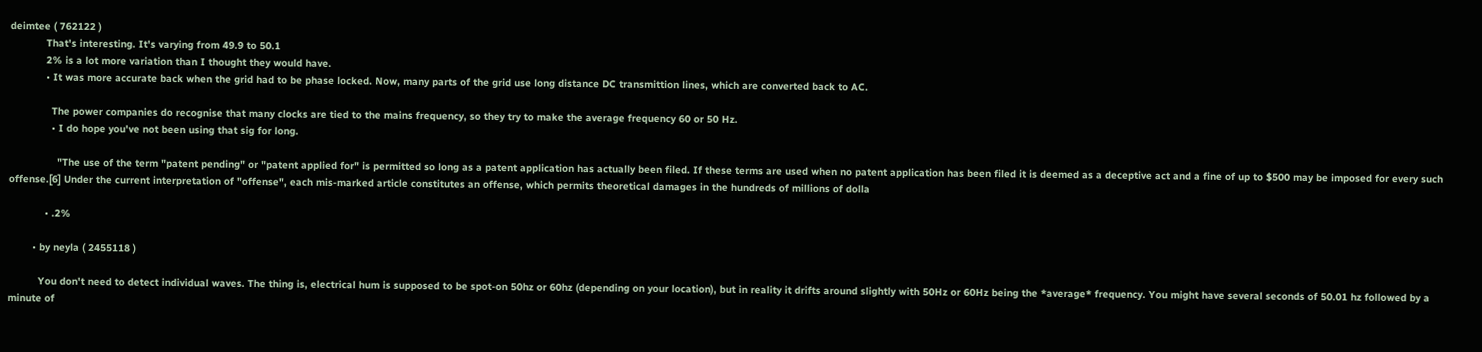deimtee ( 762122 )
            That's interesting. It's varying from 49.9 to 50.1
            2% is a lot more variation than I thought they would have.
            • It was more accurate back when the grid had to be phase locked. Now, many parts of the grid use long distance DC transmittion lines, which are converted back to AC.

              The power companies do recognise that many clocks are tied to the mains frequency, so they try to make the average frequency 60 or 50 Hz.
              • I do hope you've not been using that sig for long.

                "The use of the term "patent pending" or "patent applied for" is permitted so long as a patent application has actually been filed. If these terms are used when no patent application has been filed it is deemed as a deceptive act and a fine of up to $500 may be imposed for every such offense.[6] Under the current interpretation of "offense", each mis-marked article constitutes an offense, which permits theoretical damages in the hundreds of millions of dolla

            • .2%

        • by neyla ( 2455118 )

          You don't need to detect individual waves. The thing is, electrical hum is supposed to be spot-on 50hz or 60hz (depending on your location), but in reality it drifts around slightly with 50Hz or 60Hz being the *average* frequency. You might have several seconds of 50.01 hz followed by a minute of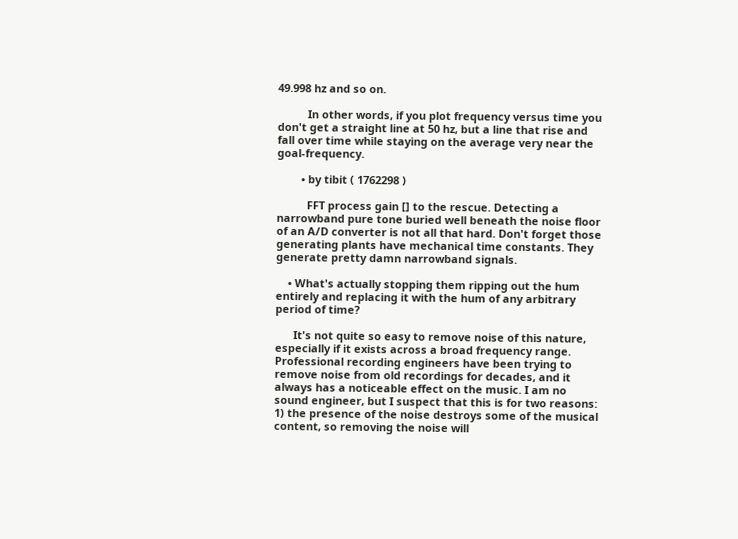49.998 hz and so on.

          In other words, if you plot frequency versus time you don't get a straight line at 50 hz, but a line that rise and fall over time while staying on the average very near the goal-frequency.

        • by tibit ( 1762298 )

          FFT process gain [] to the rescue. Detecting a narrowband pure tone buried well beneath the noise floor of an A/D converter is not all that hard. Don't forget those generating plants have mechanical time constants. They generate pretty damn narrowband signals.

    • What's actually stopping them ripping out the hum entirely and replacing it with the hum of any arbitrary period of time?

      It's not quite so easy to remove noise of this nature, especially if it exists across a broad frequency range. Professional recording engineers have been trying to remove noise from old recordings for decades, and it always has a noticeable effect on the music. I am no sound engineer, but I suspect that this is for two reasons: 1) the presence of the noise destroys some of the musical content, so removing the noise will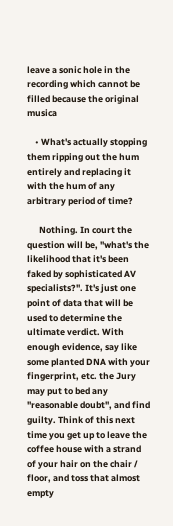leave a sonic hole in the recording which cannot be filled because the original musica

    • What's actually stopping them ripping out the hum entirely and replacing it with the hum of any arbitrary period of time?

      Nothing. In court the question will be, "what's the likelihood that it's been faked by sophisticated AV specialists?". It's just one point of data that will be used to determine the ultimate verdict. With enough evidence, say like some planted DNA with your fingerprint, etc. the Jury may put to bed any "reasonable doubt", and find guilty. Think of this next time you get up to leave the coffee house with a strand of your hair on the chair / floor, and toss that almost empty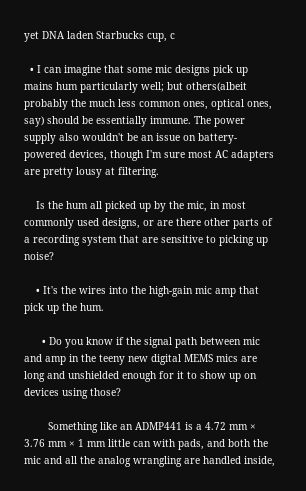yet DNA laden Starbucks cup, c

  • I can imagine that some mic designs pick up mains hum particularly well; but others(albeit probably the much less common ones, optical ones, say) should be essentially immune. The power supply also wouldn't be an issue on battery-powered devices, though I'm sure most AC adapters are pretty lousy at filtering.

    Is the hum all picked up by the mic, in most commonly used designs, or are there other parts of a recording system that are sensitive to picking up noise?

    • It's the wires into the high-gain mic amp that pick up the hum.

      • Do you know if the signal path between mic and amp in the teeny new digital MEMS mics are long and unshielded enough for it to show up on devices using those?

        Something like an ADMP441 is a 4.72 mm × 3.76 mm × 1 mm little can with pads, and both the mic and all the analog wrangling are handled inside,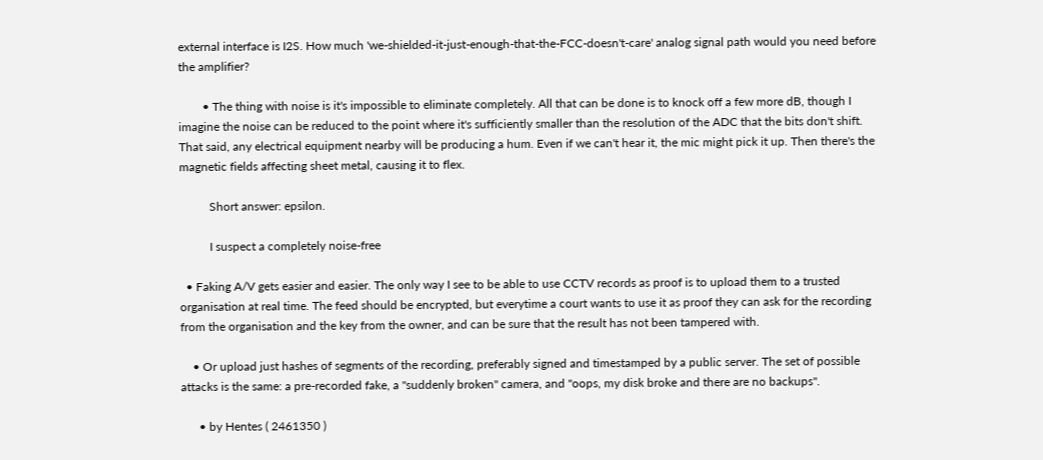external interface is I2S. How much 'we-shielded-it-just-enough-that-the-FCC-doesn't-care' analog signal path would you need before the amplifier?

        • The thing with noise is it's impossible to eliminate completely. All that can be done is to knock off a few more dB, though I imagine the noise can be reduced to the point where it's sufficiently smaller than the resolution of the ADC that the bits don't shift. That said, any electrical equipment nearby will be producing a hum. Even if we can't hear it, the mic might pick it up. Then there's the magnetic fields affecting sheet metal, causing it to flex.

          Short answer: epsilon.

          I suspect a completely noise-free

  • Faking A/V gets easier and easier. The only way I see to be able to use CCTV records as proof is to upload them to a trusted organisation at real time. The feed should be encrypted, but everytime a court wants to use it as proof they can ask for the recording from the organisation and the key from the owner, and can be sure that the result has not been tampered with.

    • Or upload just hashes of segments of the recording, preferably signed and timestamped by a public server. The set of possible attacks is the same: a pre-recorded fake, a "suddenly broken" camera, and "oops, my disk broke and there are no backups".

      • by Hentes ( 2461350 )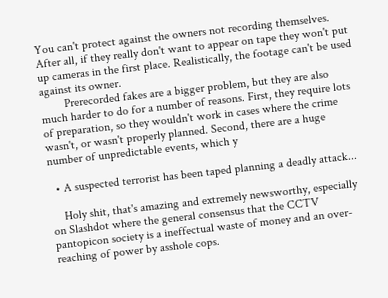You can't protect against the owners not recording themselves. After all, if they really don't want to appear on tape they won't put up cameras in the first place. Realistically, the footage can't be used against its owner.
        Prerecorded fakes are a bigger problem, but they are also much harder to do for a number of reasons. First, they require lots of preparation, so they wouldn't work in cases where the crime wasn't, or wasn't properly planned. Second, there are a huge number of unpredictable events, which y

  • A suspected terrorist has been taped planning a deadly attack...

    Holy shit, that's amazing and extremely newsworthy, especially on Slashdot where the general consensus that the CCTV pantopicon society is a ineffectual waste of money and an over-reaching of power by asshole cops.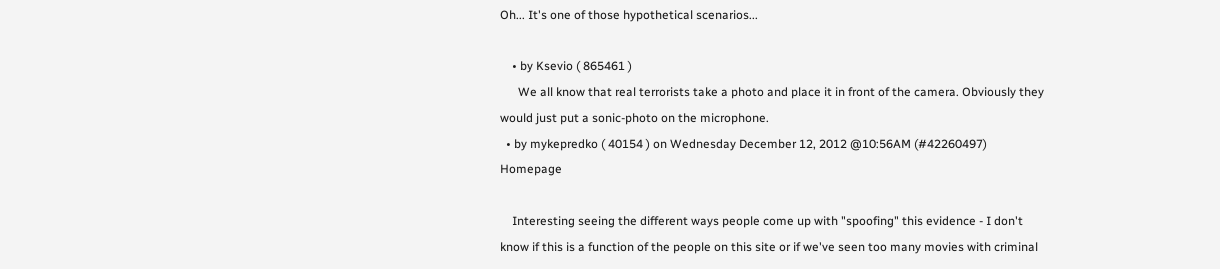Oh... It's one of those hypothetical scenarios...

    • by Ksevio ( 865461 )
      We all know that real terrorists take a photo and place it in front of the camera. Obviously they would just put a sonic-photo on the microphone.
  • by mykepredko ( 40154 ) on Wednesday December 12, 2012 @10:56AM (#42260497) Homepage

    Interesting seeing the different ways people come up with "spoofing" this evidence - I don't know if this is a function of the people on this site or if we've seen too many movies with criminal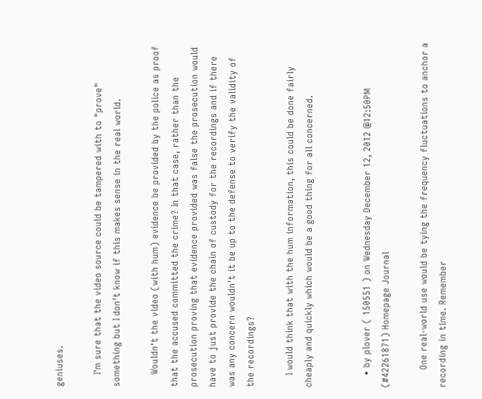geniuses.

    I'm sure that the video source could be tampered with to "prove" something but I don't know if this makes sense in the real world.

    Wouldn't the video (with hum) evidence be provided by the police as proof that the accused committed the crime? In that case, rather than the prosecution proving that evidence provided was false the prosecution would have to just provide the chain of custody for the recordings and if there was any concern wouldn't it be up to the defense to verify the validity of the recordings?

    I would think that with the hum information, this could be done fairly cheaply and quickly which would be a good thing for all concerned.


    • by plover ( 150551 ) on Wednesday December 12, 2012 @12:50PM (#42261871) Homepage Journal

      One real-world use would be tying the frequency fluctuations to anchor a recording in time. Remember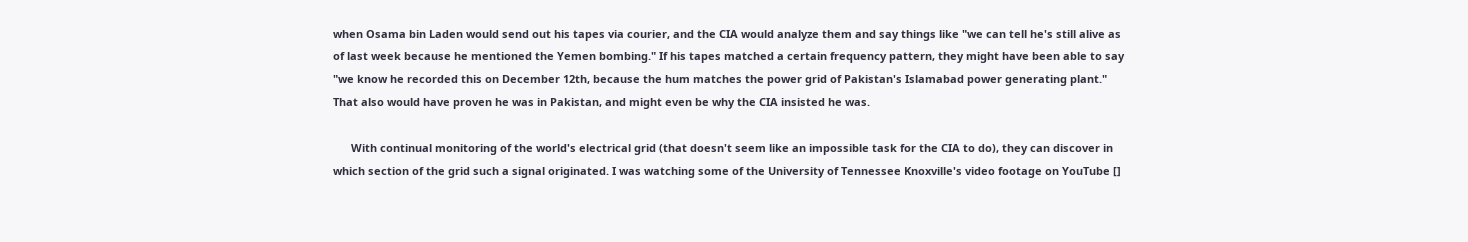when Osama bin Laden would send out his tapes via courier, and the CIA would analyze them and say things like "we can tell he's still alive as of last week because he mentioned the Yemen bombing." If his tapes matched a certain frequency pattern, they might have been able to say "we know he recorded this on December 12th, because the hum matches the power grid of Pakistan's Islamabad power generating plant." That also would have proven he was in Pakistan, and might even be why the CIA insisted he was.

      With continual monitoring of the world's electrical grid (that doesn't seem like an impossible task for the CIA to do), they can discover in which section of the grid such a signal originated. I was watching some of the University of Tennessee Knoxville's video footage on YouTube []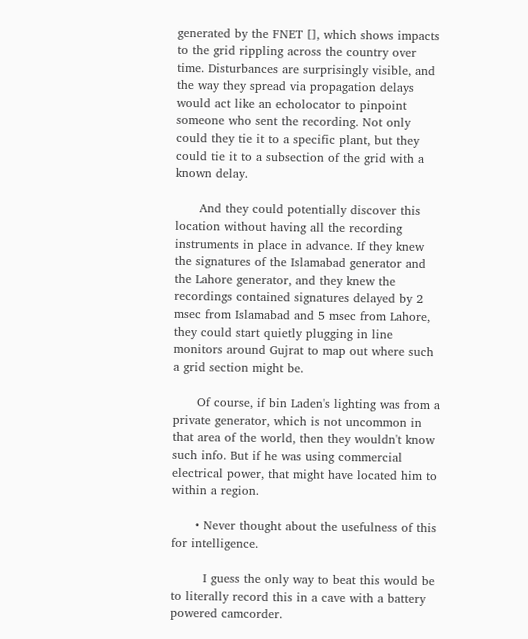generated by the FNET [], which shows impacts to the grid rippling across the country over time. Disturbances are surprisingly visible, and the way they spread via propagation delays would act like an echolocator to pinpoint someone who sent the recording. Not only could they tie it to a specific plant, but they could tie it to a subsection of the grid with a known delay.

      And they could potentially discover this location without having all the recording instruments in place in advance. If they knew the signatures of the Islamabad generator and the Lahore generator, and they knew the recordings contained signatures delayed by 2 msec from Islamabad and 5 msec from Lahore, they could start quietly plugging in line monitors around Gujrat to map out where such a grid section might be.

      Of course, if bin Laden's lighting was from a private generator, which is not uncommon in that area of the world, then they wouldn't know such info. But if he was using commercial electrical power, that might have located him to within a region.

      • Never thought about the usefulness of this for intelligence.

        I guess the only way to beat this would be to literally record this in a cave with a battery powered camcorder.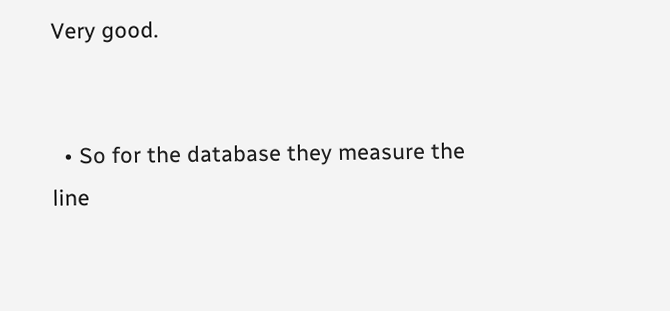Very good.


  • So for the database they measure the line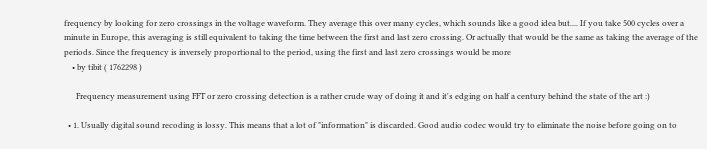frequency by looking for zero crossings in the voltage waveform. They average this over many cycles, which sounds like a good idea but.... If you take 500 cycles over a minute in Europe, this averaging is still equivalent to taking the time between the first and last zero crossing. Or actually that would be the same as taking the average of the periods. Since the frequency is inversely proportional to the period, using the first and last zero crossings would be more
    • by tibit ( 1762298 )

      Frequency measurement using FFT or zero crossing detection is a rather crude way of doing it and it's edging on half a century behind the state of the art :)

  • 1. Usually digital sound recoding is lossy. This means that a lot of "information" is discarded. Good audio codec would try to eliminate the noise before going on to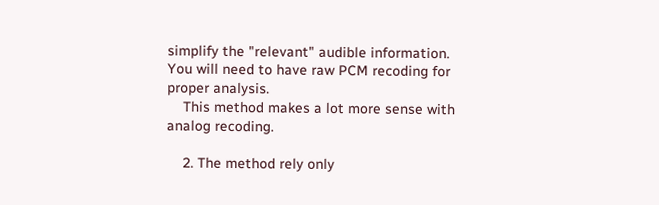simplify the "relevant" audible information. You will need to have raw PCM recoding for proper analysis.
    This method makes a lot more sense with analog recoding.

    2. The method rely only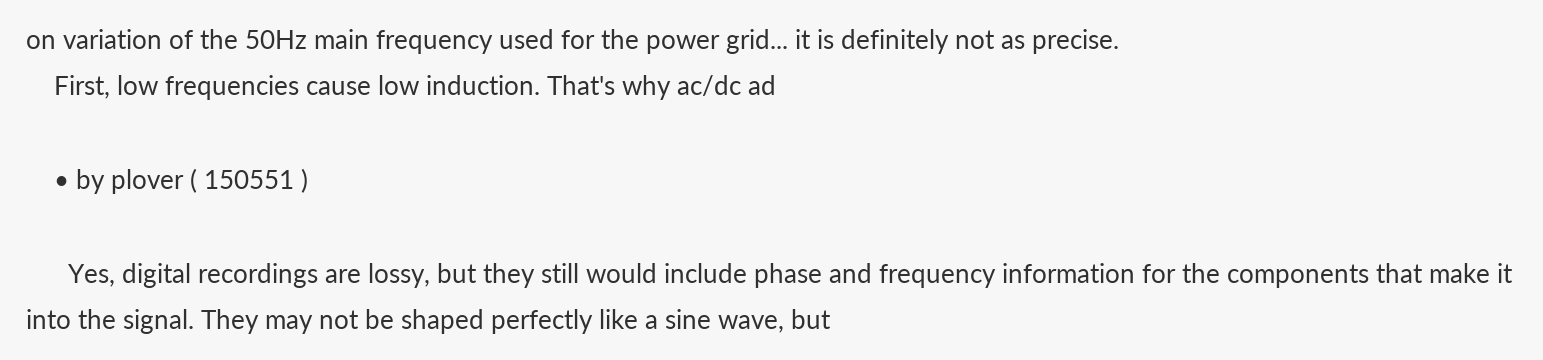on variation of the 50Hz main frequency used for the power grid... it is definitely not as precise.
    First, low frequencies cause low induction. That's why ac/dc ad

    • by plover ( 150551 )

      Yes, digital recordings are lossy, but they still would include phase and frequency information for the components that make it into the signal. They may not be shaped perfectly like a sine wave, but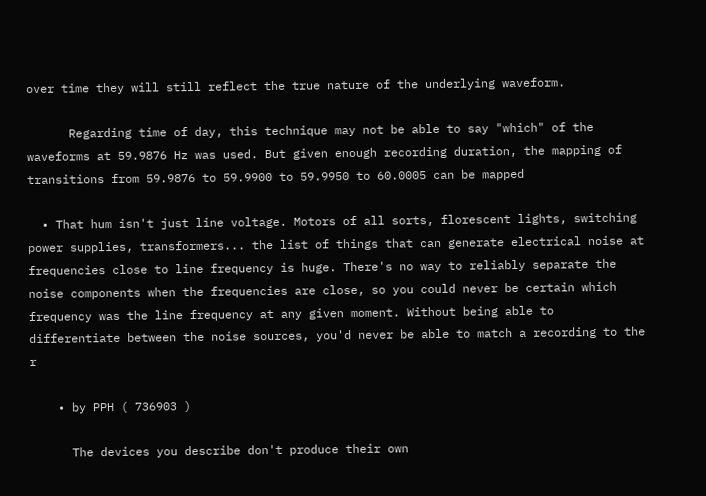over time they will still reflect the true nature of the underlying waveform.

      Regarding time of day, this technique may not be able to say "which" of the waveforms at 59.9876 Hz was used. But given enough recording duration, the mapping of transitions from 59.9876 to 59.9900 to 59.9950 to 60.0005 can be mapped

  • That hum isn't just line voltage. Motors of all sorts, florescent lights, switching power supplies, transformers... the list of things that can generate electrical noise at frequencies close to line frequency is huge. There's no way to reliably separate the noise components when the frequencies are close, so you could never be certain which frequency was the line frequency at any given moment. Without being able to differentiate between the noise sources, you'd never be able to match a recording to the r

    • by PPH ( 736903 )

      The devices you describe don't produce their own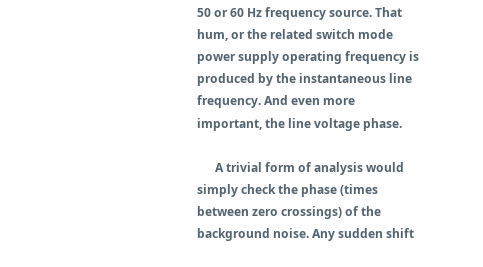50 or 60 Hz frequency source. That hum, or the related switch mode power supply operating frequency is produced by the instantaneous line frequency. And even more important, the line voltage phase.

      A trivial form of analysis would simply check the phase (times between zero crossings) of the background noise. Any sudden shift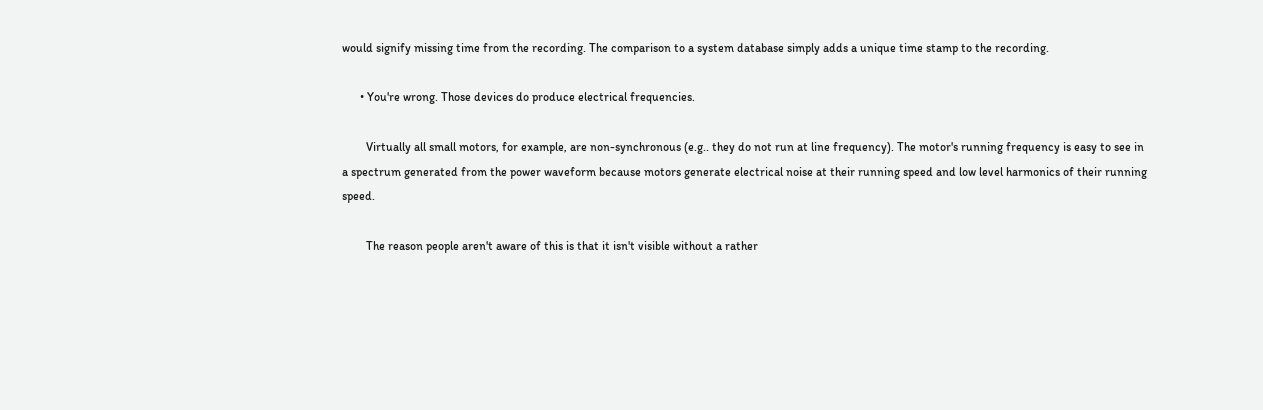would signify missing time from the recording. The comparison to a system database simply adds a unique time stamp to the recording.

      • You're wrong. Those devices do produce electrical frequencies.

        Virtually all small motors, for example, are non-synchronous (e.g.. they do not run at line frequency). The motor's running frequency is easy to see in a spectrum generated from the power waveform because motors generate electrical noise at their running speed and low level harmonics of their running speed.

        The reason people aren't aware of this is that it isn't visible without a rather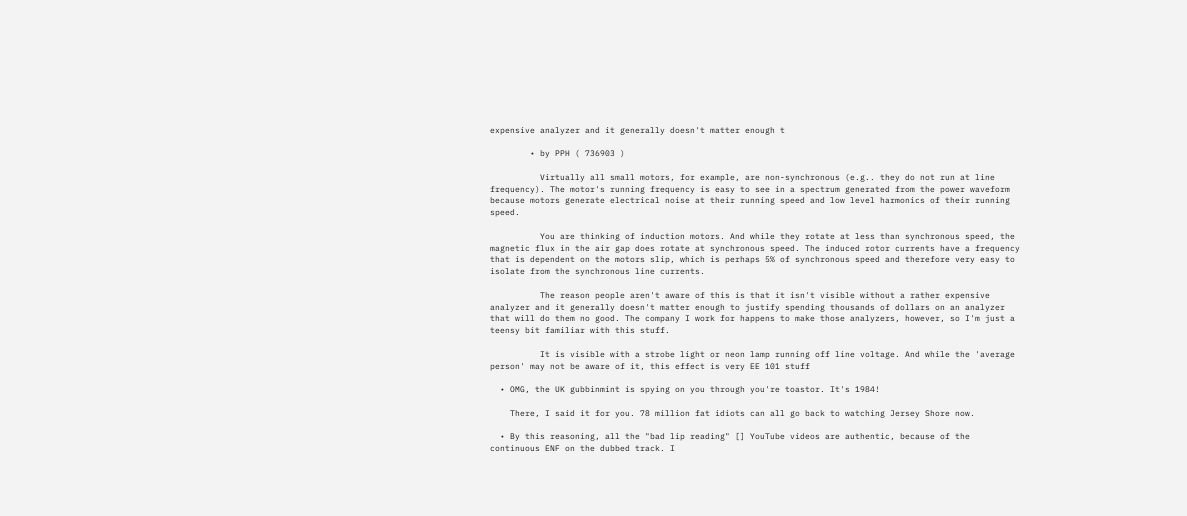expensive analyzer and it generally doesn't matter enough t

        • by PPH ( 736903 )

          Virtually all small motors, for example, are non-synchronous (e.g.. they do not run at line frequency). The motor's running frequency is easy to see in a spectrum generated from the power waveform because motors generate electrical noise at their running speed and low level harmonics of their running speed.

          You are thinking of induction motors. And while they rotate at less than synchronous speed, the magnetic flux in the air gap does rotate at synchronous speed. The induced rotor currents have a frequency that is dependent on the motors slip, which is perhaps 5% of synchronous speed and therefore very easy to isolate from the synchronous line currents.

          The reason people aren't aware of this is that it isn't visible without a rather expensive analyzer and it generally doesn't matter enough to justify spending thousands of dollars on an analyzer that will do them no good. The company I work for happens to make those analyzers, however, so I'm just a teensy bit familiar with this stuff.

          It is visible with a strobe light or neon lamp running off line voltage. And while the 'average person' may not be aware of it, this effect is very EE 101 stuff

  • OMG, the UK gubbinmint is spying on you through you're toastor. It's 1984!

    There, I said it for you. 78 million fat idiots can all go back to watching Jersey Shore now.

  • By this reasoning, all the "bad lip reading" [] YouTube videos are authentic, because of the continuous ENF on the dubbed track. I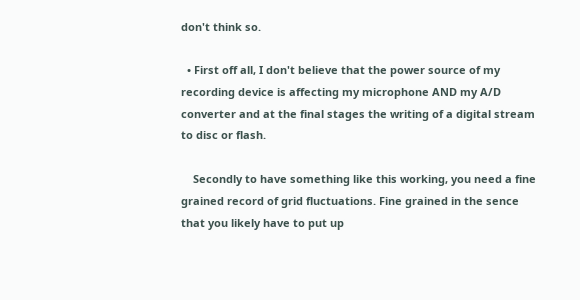don't think so.

  • First off all, I don't believe that the power source of my recording device is affecting my microphone AND my A/D converter and at the final stages the writing of a digital stream to disc or flash.

    Secondly to have something like this working, you need a fine grained record of grid fluctuations. Fine grained in the sence that you likely have to put up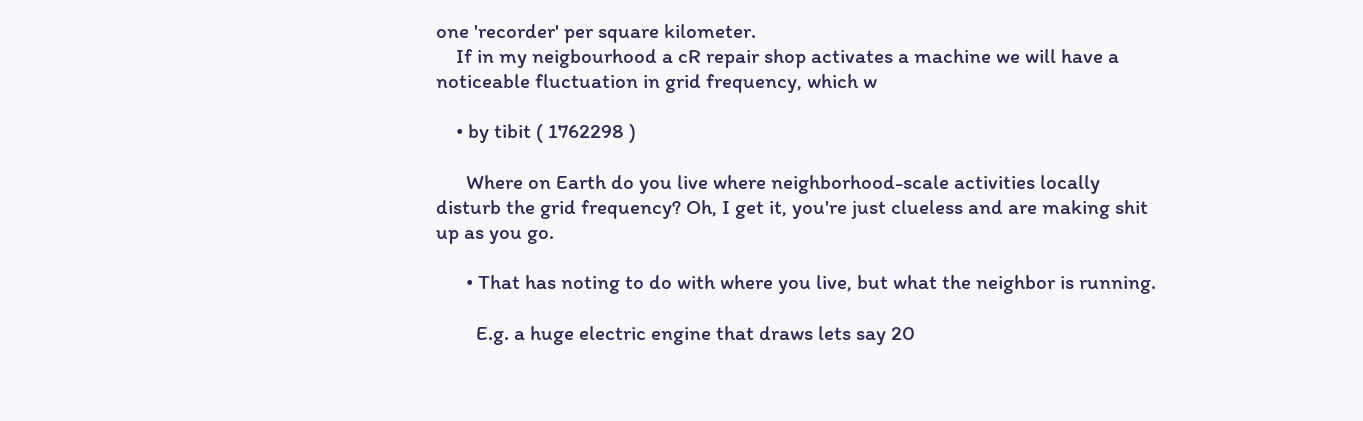one 'recorder' per square kilometer.
    If in my neigbourhood a cR repair shop activates a machine we will have a noticeable fluctuation in grid frequency, which w

    • by tibit ( 1762298 )

      Where on Earth do you live where neighborhood-scale activities locally disturb the grid frequency? Oh, I get it, you're just clueless and are making shit up as you go.

      • That has noting to do with where you live, but what the neighbor is running.

        E.g. a huge electric engine that draws lets say 20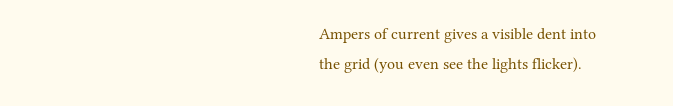Ampers of current gives a visible dent into the grid (you even see the lights flicker).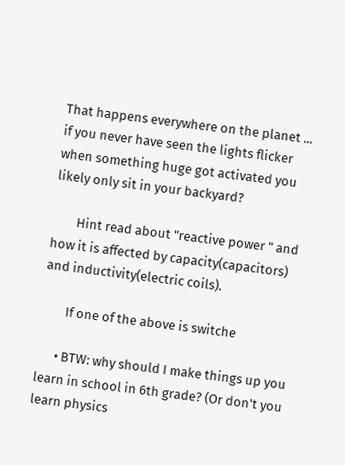That happens everywhere on the planet ... if you never have seen the lights flicker when something huge got activated you likely only sit in your backyard?

        Hint read about "reactive power " and how it is affected by capacity(capacitors) and inductivity(electric coils).

        If one of the above is switche

      • BTW: why should I make things up you learn in school in 6th grade? (Or don't you learn physics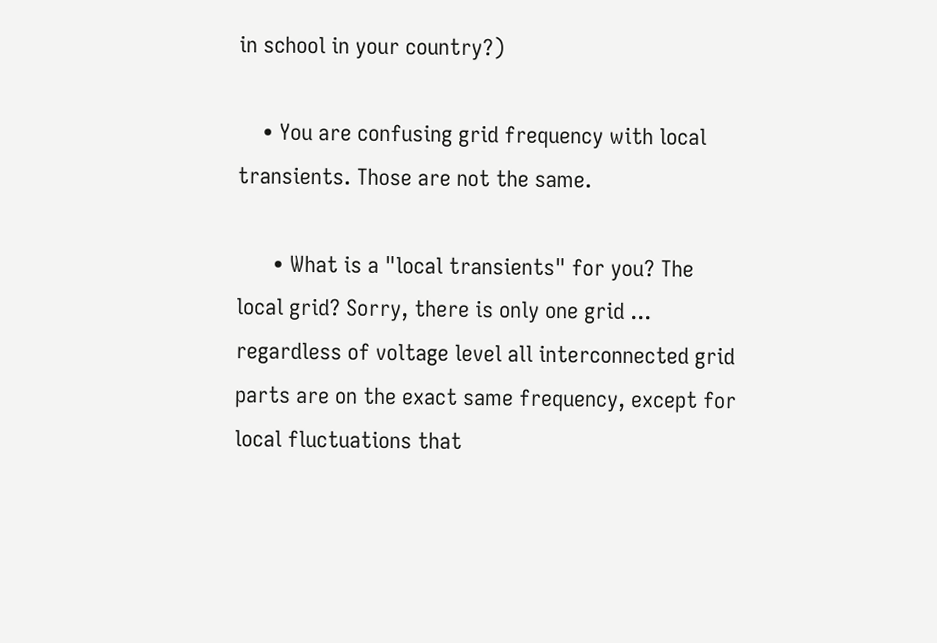in school in your country?)

    • You are confusing grid frequency with local transients. Those are not the same.

      • What is a "local transients" for you? The local grid? Sorry, there is only one grid ... regardless of voltage level all interconnected grid parts are on the exact same frequency, except for local fluctuations that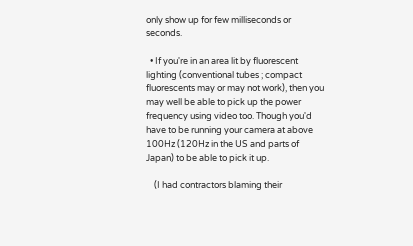only show up for few milliseconds or seconds.

  • If you're in an area lit by fluorescent lighting (conventional tubes ; compact fluorescents may or may not work), then you may well be able to pick up the power frequency using video too. Though you'd have to be running your camera at above 100Hz (120Hz in the US and parts of Japan) to be able to pick it up.

    (I had contractors blaming their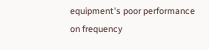equipment's poor performance on frequency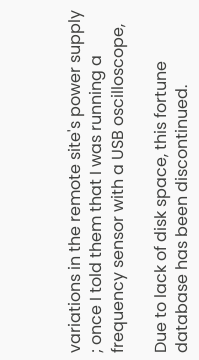variations in the remote site's power supply ; once I told them that I was running a frequency sensor with a USB oscilloscope,

Due to lack of disk space, this fortune database has been discontinued.